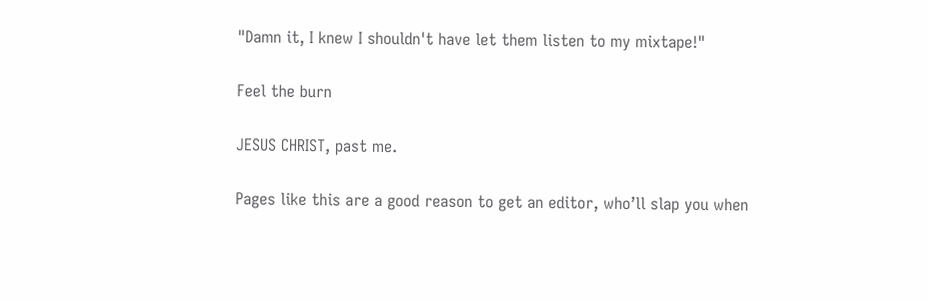"Damn it, I knew I shouldn't have let them listen to my mixtape!"

Feel the burn

JESUS CHRIST, past me.

Pages like this are a good reason to get an editor, who’ll slap you when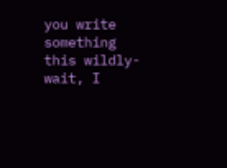you write something this wildly- wait, I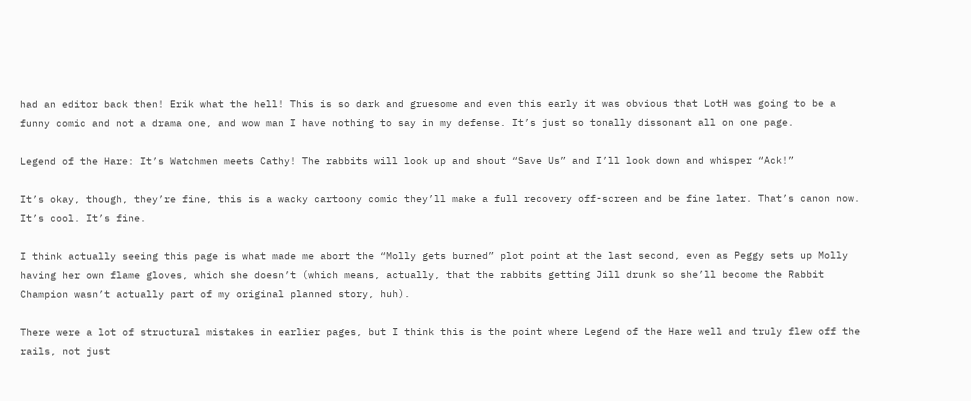had an editor back then! Erik what the hell! This is so dark and gruesome and even this early it was obvious that LotH was going to be a funny comic and not a drama one, and wow man I have nothing to say in my defense. It’s just so tonally dissonant all on one page.

Legend of the Hare: It’s Watchmen meets Cathy! The rabbits will look up and shout “Save Us” and I’ll look down and whisper “Ack!”

It’s okay, though, they’re fine, this is a wacky cartoony comic they’ll make a full recovery off-screen and be fine later. That’s canon now. It’s cool. It’s fine.

I think actually seeing this page is what made me abort the “Molly gets burned” plot point at the last second, even as Peggy sets up Molly having her own flame gloves, which she doesn’t (which means, actually, that the rabbits getting Jill drunk so she’ll become the Rabbit Champion wasn’t actually part of my original planned story, huh).

There were a lot of structural mistakes in earlier pages, but I think this is the point where Legend of the Hare well and truly flew off the rails, not just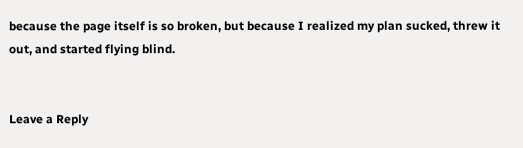because the page itself is so broken, but because I realized my plan sucked, threw it out, and started flying blind.


Leave a Reply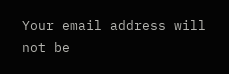Your email address will not be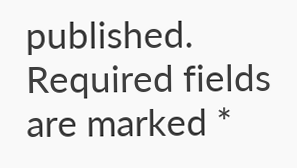published. Required fields are marked *